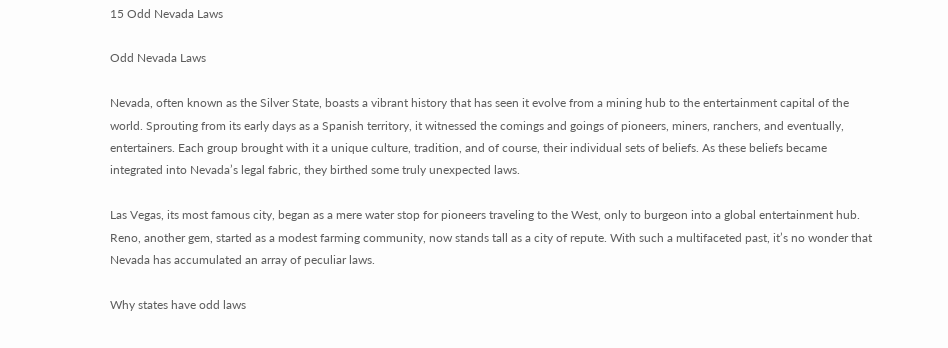15 Odd Nevada Laws

Odd Nevada Laws

Nevada, often known as the Silver State, boasts a vibrant history that has seen it evolve from a mining hub to the entertainment capital of the world. Sprouting from its early days as a Spanish territory, it witnessed the comings and goings of pioneers, miners, ranchers, and eventually, entertainers. Each group brought with it a unique culture, tradition, and of course, their individual sets of beliefs. As these beliefs became integrated into Nevada’s legal fabric, they birthed some truly unexpected laws.

Las Vegas, its most famous city, began as a mere water stop for pioneers traveling to the West, only to burgeon into a global entertainment hub. Reno, another gem, started as a modest farming community, now stands tall as a city of repute. With such a multifaceted past, it’s no wonder that Nevada has accumulated an array of peculiar laws.

Why states have odd laws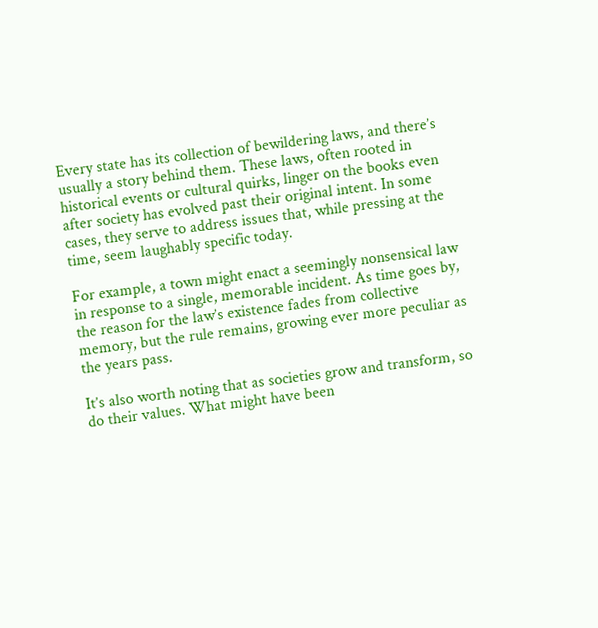Every state has its collection of bewildering laws, and there’s usually a story behind them. These laws, often rooted in historical events or cultural quirks, linger on the books even after society has evolved past their original intent. In some cases, they serve to address issues that, while pressing at the time, seem laughably specific today.

For example, a town might enact a seemingly nonsensical law in response to a single, memorable incident. As time goes by, the reason for the law’s existence fades from collective memory, but the rule remains, growing ever more peculiar as the years pass.

It’s also worth noting that as societies grow and transform, so do their values. What might have been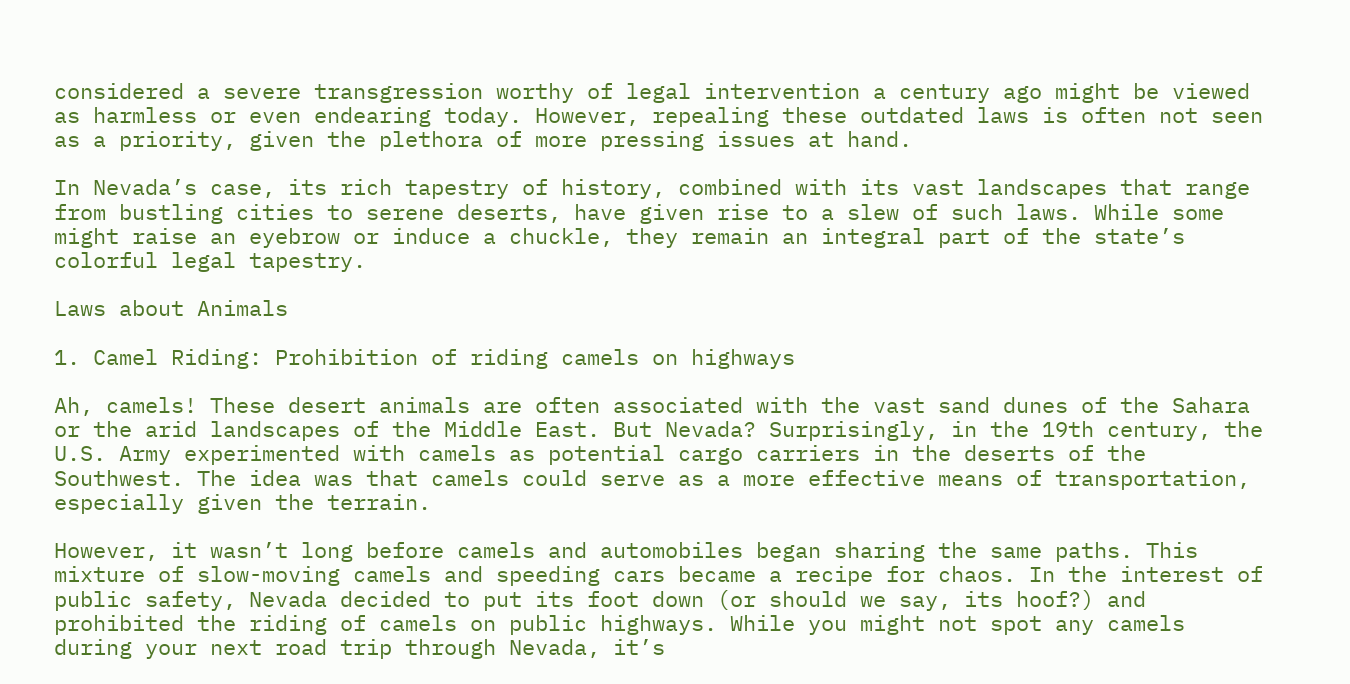considered a severe transgression worthy of legal intervention a century ago might be viewed as harmless or even endearing today. However, repealing these outdated laws is often not seen as a priority, given the plethora of more pressing issues at hand.

In Nevada’s case, its rich tapestry of history, combined with its vast landscapes that range from bustling cities to serene deserts, have given rise to a slew of such laws. While some might raise an eyebrow or induce a chuckle, they remain an integral part of the state’s colorful legal tapestry.

Laws about Animals

1. Camel Riding: Prohibition of riding camels on highways

Ah, camels! These desert animals are often associated with the vast sand dunes of the Sahara or the arid landscapes of the Middle East. But Nevada? Surprisingly, in the 19th century, the U.S. Army experimented with camels as potential cargo carriers in the deserts of the Southwest. The idea was that camels could serve as a more effective means of transportation, especially given the terrain.

However, it wasn’t long before camels and automobiles began sharing the same paths. This mixture of slow-moving camels and speeding cars became a recipe for chaos. In the interest of public safety, Nevada decided to put its foot down (or should we say, its hoof?) and prohibited the riding of camels on public highways. While you might not spot any camels during your next road trip through Nevada, it’s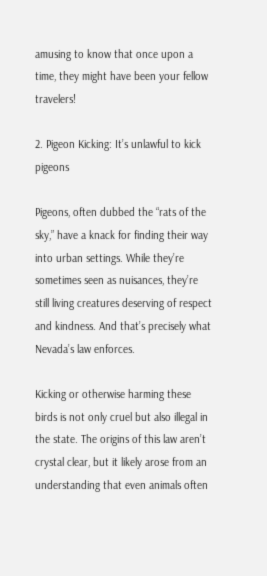amusing to know that once upon a time, they might have been your fellow travelers!

2. Pigeon Kicking: It’s unlawful to kick pigeons

Pigeons, often dubbed the “rats of the sky,” have a knack for finding their way into urban settings. While they’re sometimes seen as nuisances, they’re still living creatures deserving of respect and kindness. And that’s precisely what Nevada’s law enforces.

Kicking or otherwise harming these birds is not only cruel but also illegal in the state. The origins of this law aren’t crystal clear, but it likely arose from an understanding that even animals often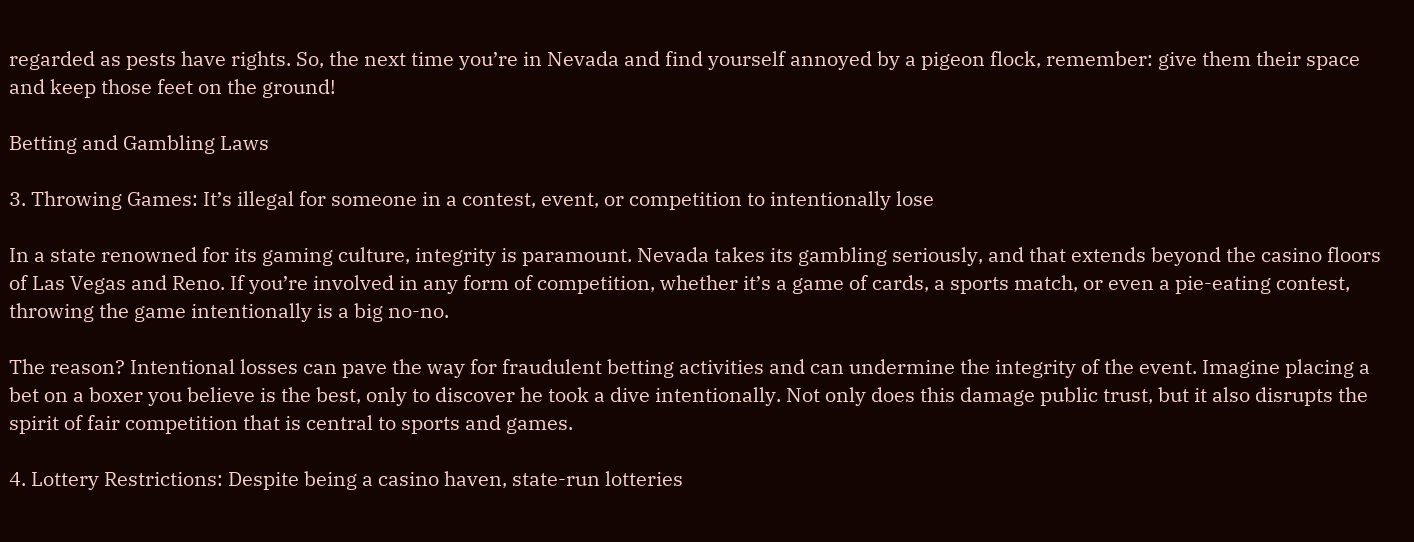regarded as pests have rights. So, the next time you’re in Nevada and find yourself annoyed by a pigeon flock, remember: give them their space and keep those feet on the ground!

Betting and Gambling Laws

3. Throwing Games: It’s illegal for someone in a contest, event, or competition to intentionally lose

In a state renowned for its gaming culture, integrity is paramount. Nevada takes its gambling seriously, and that extends beyond the casino floors of Las Vegas and Reno. If you’re involved in any form of competition, whether it’s a game of cards, a sports match, or even a pie-eating contest, throwing the game intentionally is a big no-no.

The reason? Intentional losses can pave the way for fraudulent betting activities and can undermine the integrity of the event. Imagine placing a bet on a boxer you believe is the best, only to discover he took a dive intentionally. Not only does this damage public trust, but it also disrupts the spirit of fair competition that is central to sports and games.

4. Lottery Restrictions: Despite being a casino haven, state-run lotteries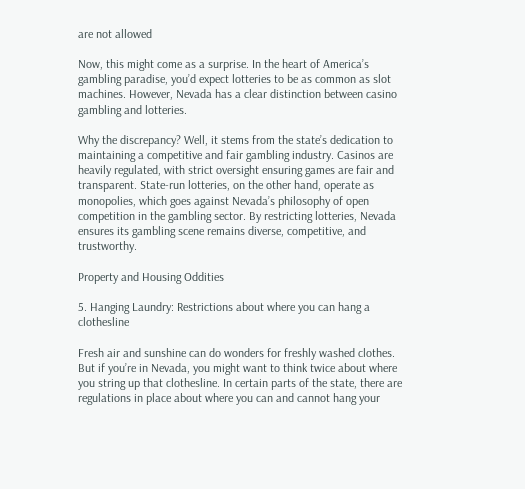are not allowed

Now, this might come as a surprise. In the heart of America’s gambling paradise, you’d expect lotteries to be as common as slot machines. However, Nevada has a clear distinction between casino gambling and lotteries.

Why the discrepancy? Well, it stems from the state’s dedication to maintaining a competitive and fair gambling industry. Casinos are heavily regulated, with strict oversight ensuring games are fair and transparent. State-run lotteries, on the other hand, operate as monopolies, which goes against Nevada’s philosophy of open competition in the gambling sector. By restricting lotteries, Nevada ensures its gambling scene remains diverse, competitive, and trustworthy.

Property and Housing Oddities

5. Hanging Laundry: Restrictions about where you can hang a clothesline

Fresh air and sunshine can do wonders for freshly washed clothes. But if you’re in Nevada, you might want to think twice about where you string up that clothesline. In certain parts of the state, there are regulations in place about where you can and cannot hang your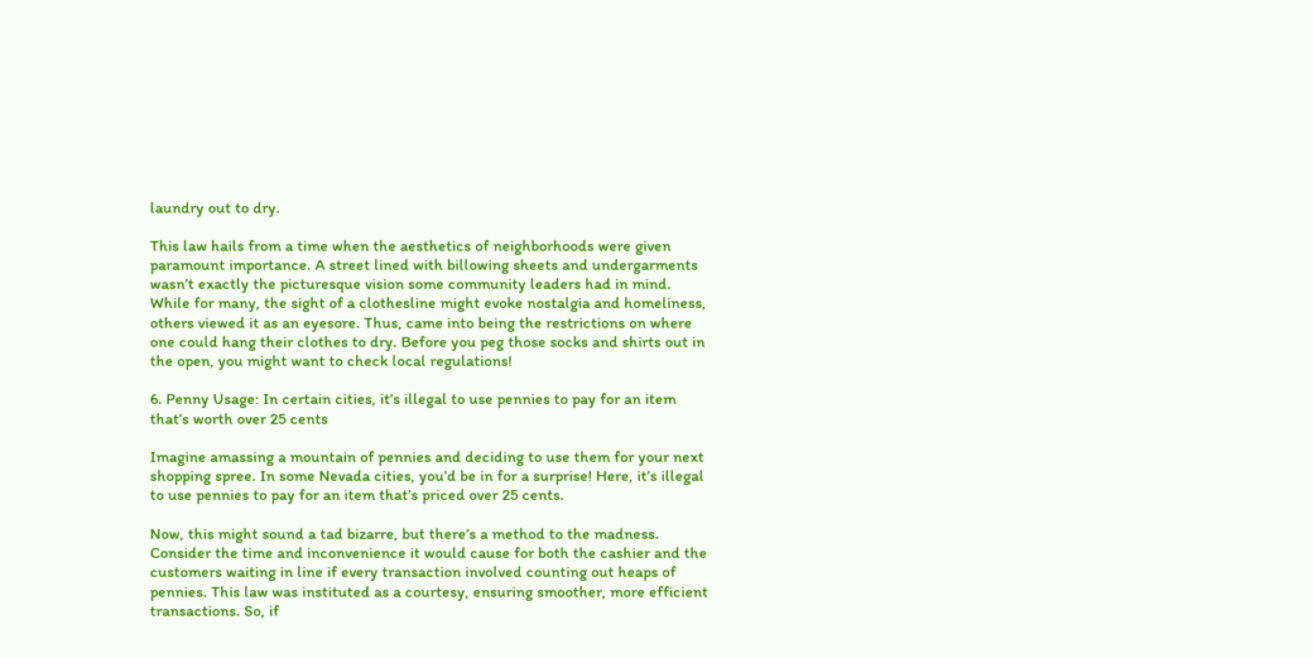laundry out to dry.

This law hails from a time when the aesthetics of neighborhoods were given paramount importance. A street lined with billowing sheets and undergarments wasn’t exactly the picturesque vision some community leaders had in mind. While for many, the sight of a clothesline might evoke nostalgia and homeliness, others viewed it as an eyesore. Thus, came into being the restrictions on where one could hang their clothes to dry. Before you peg those socks and shirts out in the open, you might want to check local regulations!

6. Penny Usage: In certain cities, it’s illegal to use pennies to pay for an item that’s worth over 25 cents

Imagine amassing a mountain of pennies and deciding to use them for your next shopping spree. In some Nevada cities, you’d be in for a surprise! Here, it’s illegal to use pennies to pay for an item that’s priced over 25 cents.

Now, this might sound a tad bizarre, but there’s a method to the madness. Consider the time and inconvenience it would cause for both the cashier and the customers waiting in line if every transaction involved counting out heaps of pennies. This law was instituted as a courtesy, ensuring smoother, more efficient transactions. So, if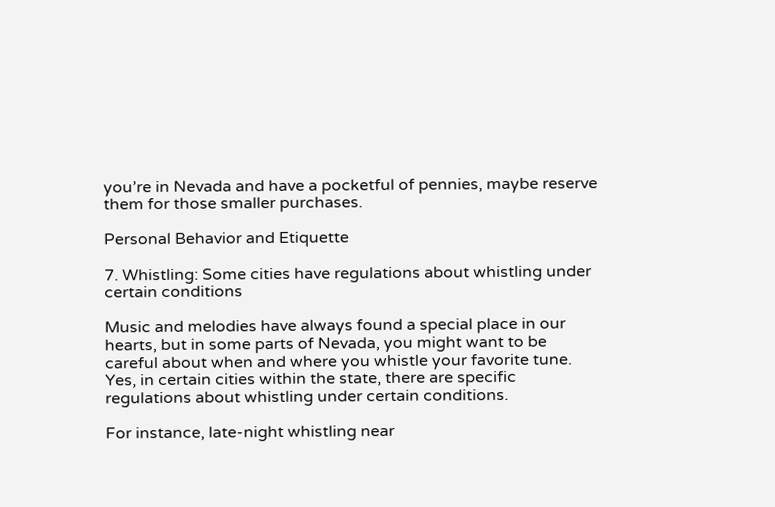you’re in Nevada and have a pocketful of pennies, maybe reserve them for those smaller purchases.

Personal Behavior and Etiquette

7. Whistling: Some cities have regulations about whistling under certain conditions

Music and melodies have always found a special place in our hearts, but in some parts of Nevada, you might want to be careful about when and where you whistle your favorite tune. Yes, in certain cities within the state, there are specific regulations about whistling under certain conditions.

For instance, late-night whistling near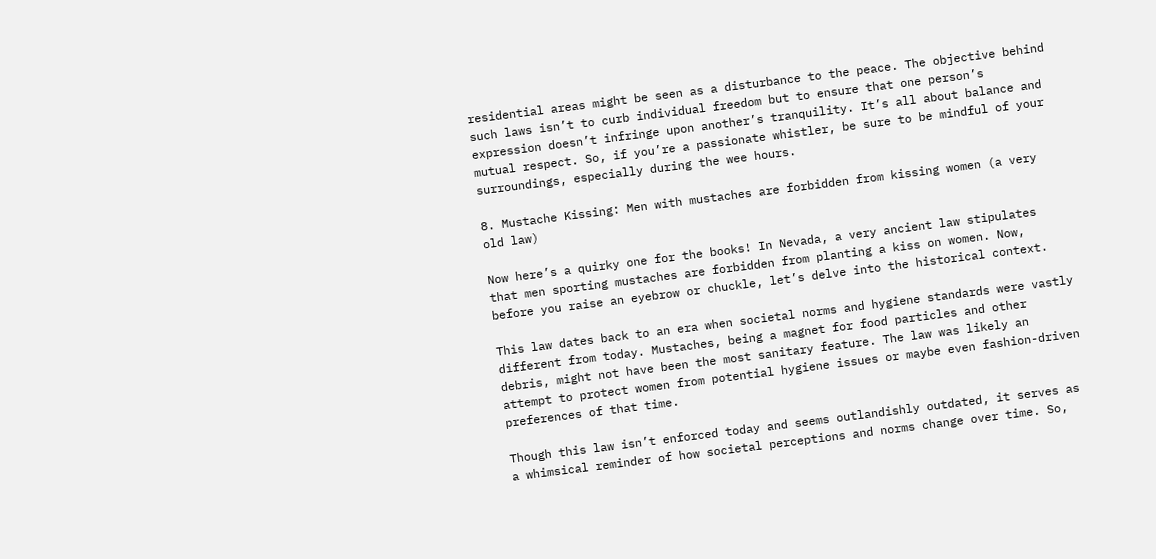residential areas might be seen as a disturbance to the peace. The objective behind such laws isn’t to curb individual freedom but to ensure that one person’s expression doesn’t infringe upon another’s tranquility. It’s all about balance and mutual respect. So, if you’re a passionate whistler, be sure to be mindful of your surroundings, especially during the wee hours.

8. Mustache Kissing: Men with mustaches are forbidden from kissing women (a very old law)

Now here’s a quirky one for the books! In Nevada, a very ancient law stipulates that men sporting mustaches are forbidden from planting a kiss on women. Now, before you raise an eyebrow or chuckle, let’s delve into the historical context.

This law dates back to an era when societal norms and hygiene standards were vastly different from today. Mustaches, being a magnet for food particles and other debris, might not have been the most sanitary feature. The law was likely an attempt to protect women from potential hygiene issues or maybe even fashion-driven preferences of that time.

Though this law isn’t enforced today and seems outlandishly outdated, it serves as a whimsical reminder of how societal perceptions and norms change over time. So,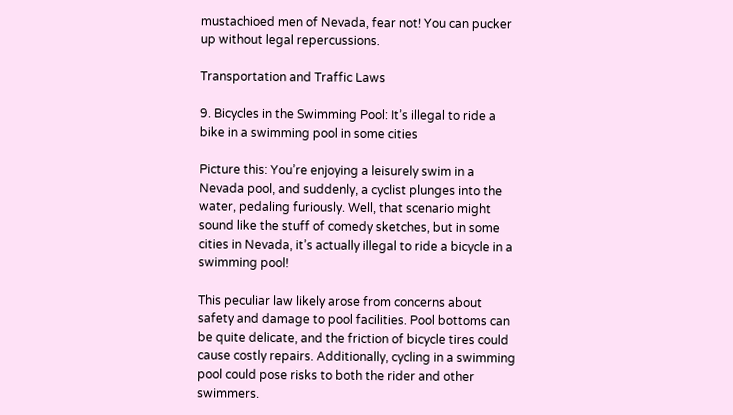mustachioed men of Nevada, fear not! You can pucker up without legal repercussions.

Transportation and Traffic Laws

9. Bicycles in the Swimming Pool: It’s illegal to ride a bike in a swimming pool in some cities

Picture this: You’re enjoying a leisurely swim in a Nevada pool, and suddenly, a cyclist plunges into the water, pedaling furiously. Well, that scenario might sound like the stuff of comedy sketches, but in some cities in Nevada, it’s actually illegal to ride a bicycle in a swimming pool!

This peculiar law likely arose from concerns about safety and damage to pool facilities. Pool bottoms can be quite delicate, and the friction of bicycle tires could cause costly repairs. Additionally, cycling in a swimming pool could pose risks to both the rider and other swimmers.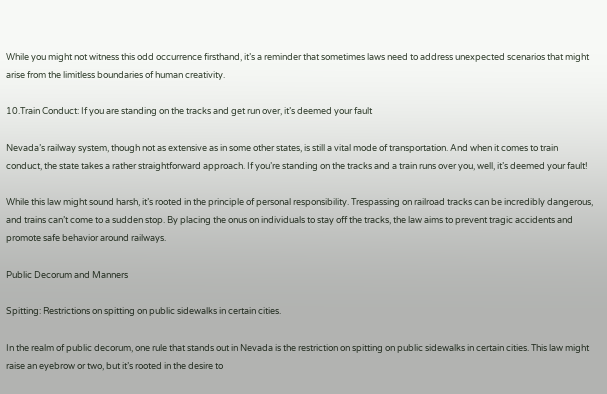While you might not witness this odd occurrence firsthand, it’s a reminder that sometimes laws need to address unexpected scenarios that might arise from the limitless boundaries of human creativity.

10.Train Conduct: If you are standing on the tracks and get run over, it’s deemed your fault

Nevada’s railway system, though not as extensive as in some other states, is still a vital mode of transportation. And when it comes to train conduct, the state takes a rather straightforward approach. If you’re standing on the tracks and a train runs over you, well, it’s deemed your fault!

While this law might sound harsh, it’s rooted in the principle of personal responsibility. Trespassing on railroad tracks can be incredibly dangerous, and trains can’t come to a sudden stop. By placing the onus on individuals to stay off the tracks, the law aims to prevent tragic accidents and promote safe behavior around railways.

Public Decorum and Manners

Spitting: Restrictions on spitting on public sidewalks in certain cities.

In the realm of public decorum, one rule that stands out in Nevada is the restriction on spitting on public sidewalks in certain cities. This law might raise an eyebrow or two, but it’s rooted in the desire to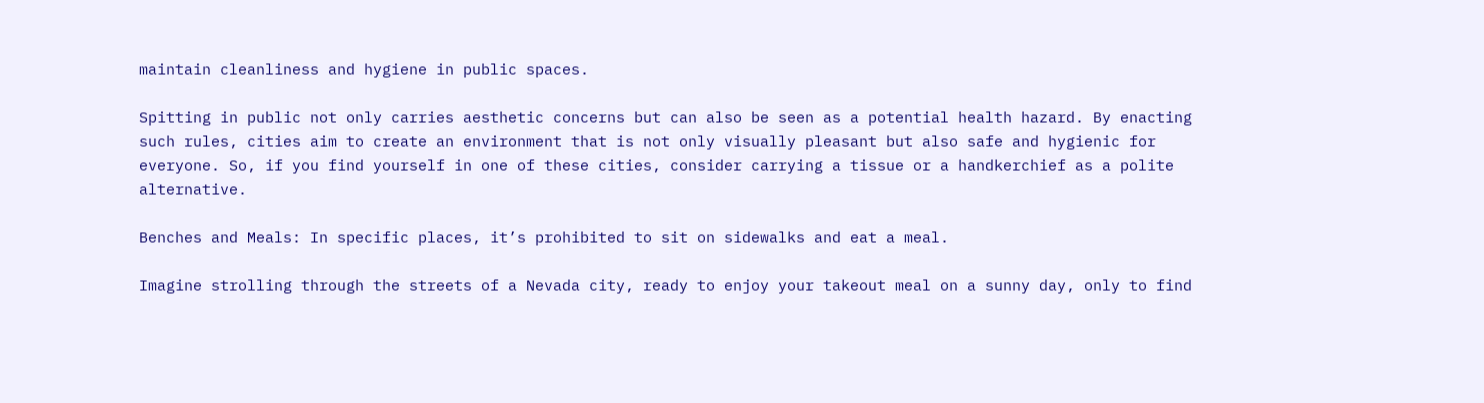maintain cleanliness and hygiene in public spaces.

Spitting in public not only carries aesthetic concerns but can also be seen as a potential health hazard. By enacting such rules, cities aim to create an environment that is not only visually pleasant but also safe and hygienic for everyone. So, if you find yourself in one of these cities, consider carrying a tissue or a handkerchief as a polite alternative.

Benches and Meals: In specific places, it’s prohibited to sit on sidewalks and eat a meal.

Imagine strolling through the streets of a Nevada city, ready to enjoy your takeout meal on a sunny day, only to find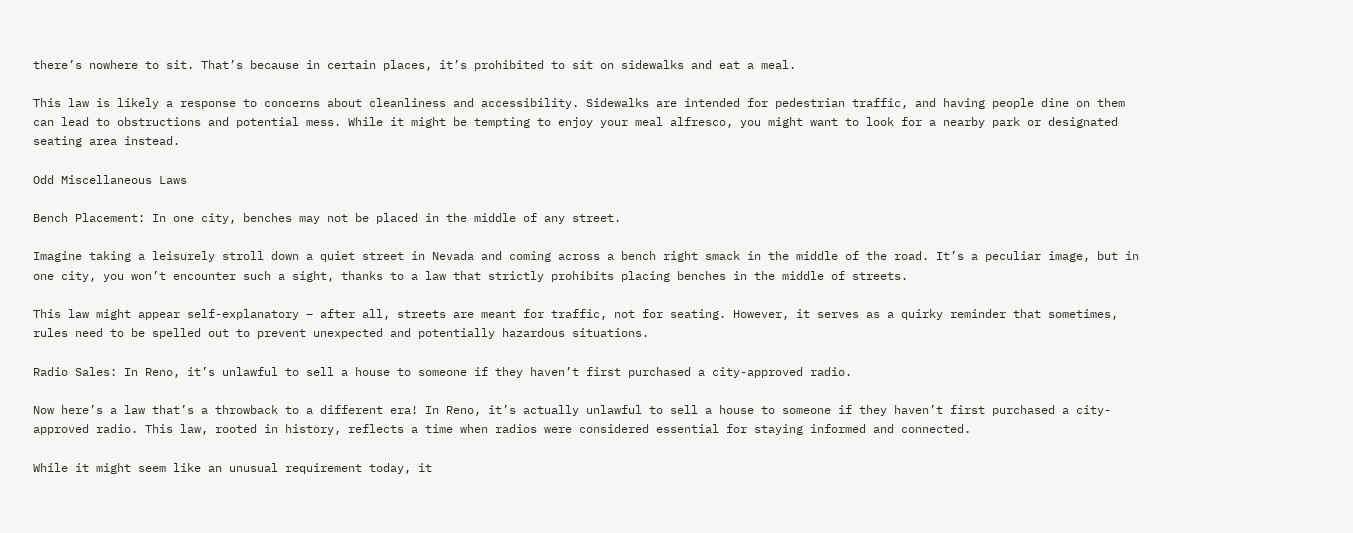there’s nowhere to sit. That’s because in certain places, it’s prohibited to sit on sidewalks and eat a meal.

This law is likely a response to concerns about cleanliness and accessibility. Sidewalks are intended for pedestrian traffic, and having people dine on them can lead to obstructions and potential mess. While it might be tempting to enjoy your meal alfresco, you might want to look for a nearby park or designated seating area instead.

Odd Miscellaneous Laws

Bench Placement: In one city, benches may not be placed in the middle of any street.

Imagine taking a leisurely stroll down a quiet street in Nevada and coming across a bench right smack in the middle of the road. It’s a peculiar image, but in one city, you won’t encounter such a sight, thanks to a law that strictly prohibits placing benches in the middle of streets.

This law might appear self-explanatory – after all, streets are meant for traffic, not for seating. However, it serves as a quirky reminder that sometimes, rules need to be spelled out to prevent unexpected and potentially hazardous situations.

Radio Sales: In Reno, it’s unlawful to sell a house to someone if they haven’t first purchased a city-approved radio.

Now here’s a law that’s a throwback to a different era! In Reno, it’s actually unlawful to sell a house to someone if they haven’t first purchased a city-approved radio. This law, rooted in history, reflects a time when radios were considered essential for staying informed and connected.

While it might seem like an unusual requirement today, it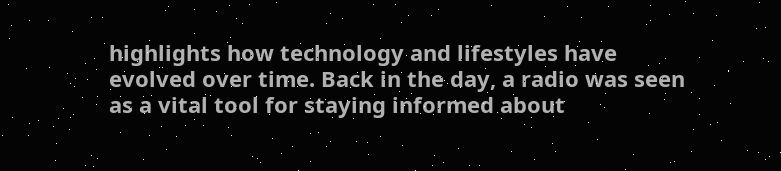highlights how technology and lifestyles have evolved over time. Back in the day, a radio was seen as a vital tool for staying informed about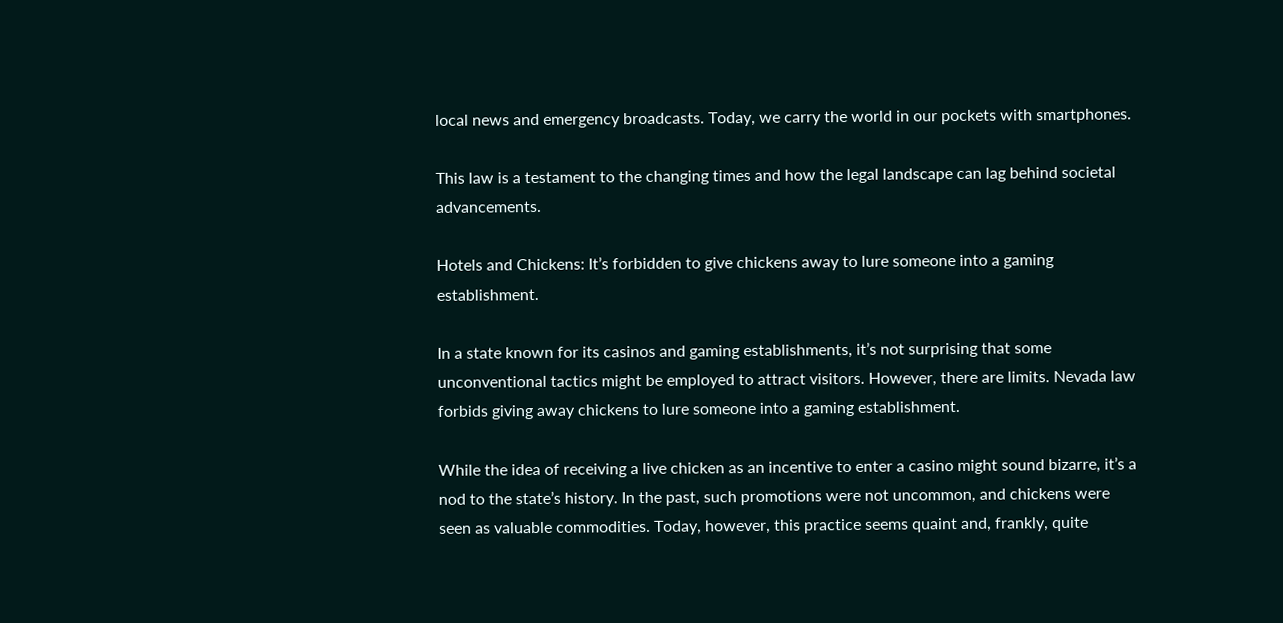local news and emergency broadcasts. Today, we carry the world in our pockets with smartphones.

This law is a testament to the changing times and how the legal landscape can lag behind societal advancements.

Hotels and Chickens: It’s forbidden to give chickens away to lure someone into a gaming establishment.

In a state known for its casinos and gaming establishments, it’s not surprising that some unconventional tactics might be employed to attract visitors. However, there are limits. Nevada law forbids giving away chickens to lure someone into a gaming establishment.

While the idea of receiving a live chicken as an incentive to enter a casino might sound bizarre, it’s a nod to the state’s history. In the past, such promotions were not uncommon, and chickens were seen as valuable commodities. Today, however, this practice seems quaint and, frankly, quite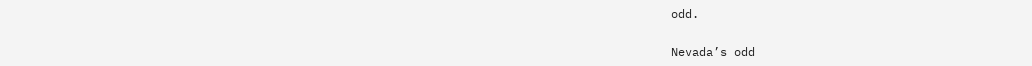odd.

Nevada’s odd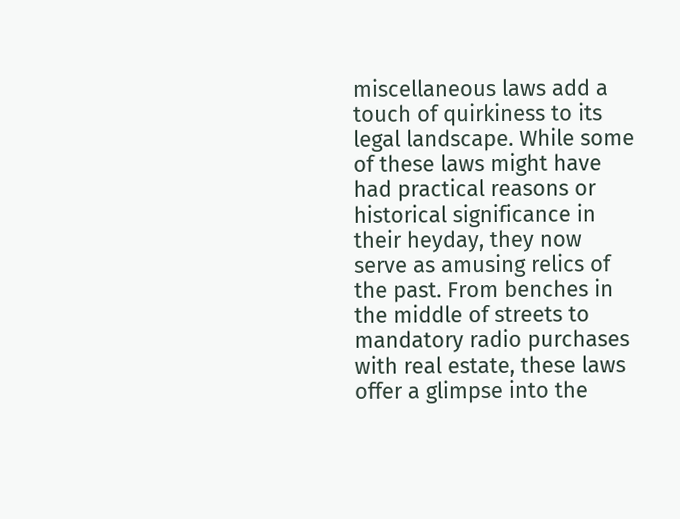miscellaneous laws add a touch of quirkiness to its legal landscape. While some of these laws might have had practical reasons or historical significance in their heyday, they now serve as amusing relics of the past. From benches in the middle of streets to mandatory radio purchases with real estate, these laws offer a glimpse into the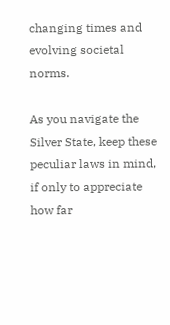changing times and evolving societal norms.

As you navigate the Silver State, keep these peculiar laws in mind, if only to appreciate how far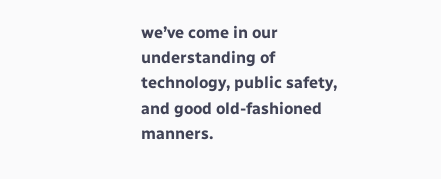we’ve come in our understanding of technology, public safety, and good old-fashioned manners.